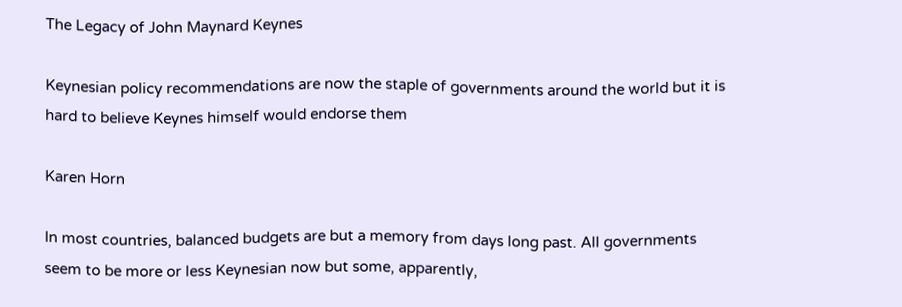The Legacy of John Maynard Keynes

Keynesian policy recommendations are now the staple of governments around the world but it is hard to believe Keynes himself would endorse them

Karen Horn

In most countries, balanced budgets are but a memory from days long past. All governments seem to be more or less Keynesian now but some, apparently,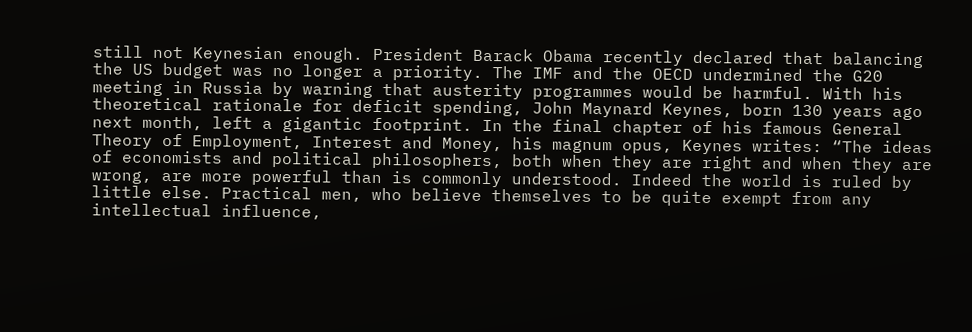still not Keynesian enough. President Barack Obama recently declared that balancing the US budget was no longer a priority. The IMF and the OECD undermined the G20 meeting in Russia by warning that austerity programmes would be harmful. With his theoretical rationale for deficit spending, John Maynard Keynes, born 130 years ago next month, left a gigantic footprint. In the final chapter of his famous General Theory of Employment, Interest and Money, his magnum opus, Keynes writes: “The ideas of economists and political philosophers, both when they are right and when they are wrong, are more powerful than is commonly understood. Indeed the world is ruled by little else. Practical men, who believe themselves to be quite exempt from any intellectual influence,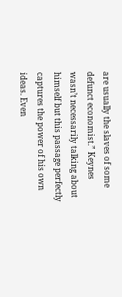are usually the slaves of some defunct economist.” Keynes wasn’t necessarily talking about himself but this passage perfectly captures the power of his own ideas. Even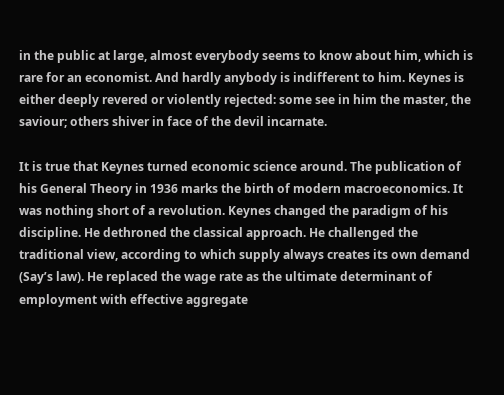in the public at large, almost everybody seems to know about him, which is rare for an economist. And hardly anybody is indifferent to him. Keynes is either deeply revered or violently rejected: some see in him the master, the saviour; others shiver in face of the devil incarnate.

It is true that Keynes turned economic science around. The publication of his General Theory in 1936 marks the birth of modern macroeconomics. It was nothing short of a revolution. Keynes changed the paradigm of his discipline. He dethroned the classical approach. He challenged the traditional view, according to which supply always creates its own demand (Say’s law). He replaced the wage rate as the ultimate determinant of employment with effective aggregate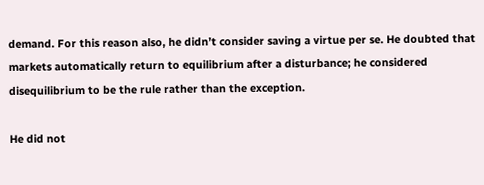demand. For this reason also, he didn’t consider saving a virtue per se. He doubted that markets automatically return to equilibrium after a disturbance; he considered disequilibrium to be the rule rather than the exception.

He did not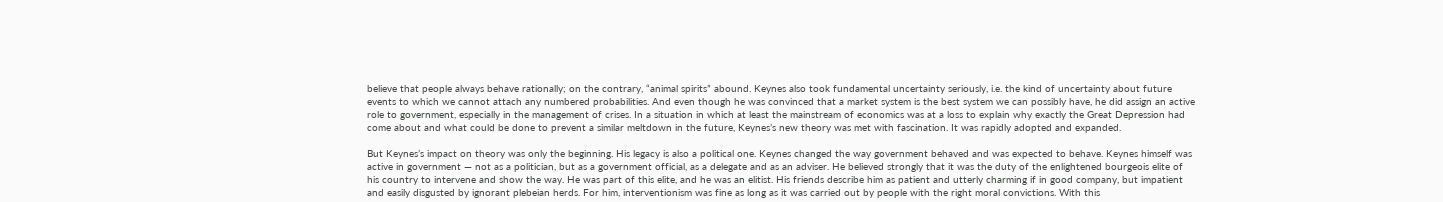believe that people always behave rationally; on the contrary, “animal spirits” abound. Keynes also took fundamental uncertainty seriously, i.e. the kind of uncertainty about future events to which we cannot attach any numbered probabilities. And even though he was convinced that a market system is the best system we can possibly have, he did assign an active role to government, especially in the management of crises. In a situation in which at least the mainstream of economics was at a loss to explain why exactly the Great Depression had come about and what could be done to prevent a similar meltdown in the future, Keynes’s new theory was met with fascination. It was rapidly adopted and expanded.

But Keynes’s impact on theory was only the beginning. His legacy is also a political one. Keynes changed the way government behaved and was expected to behave. Keynes himself was active in government — not as a politician, but as a government official, as a delegate and as an adviser. He believed strongly that it was the duty of the enlightened bourgeois elite of his country to intervene and show the way. He was part of this elite, and he was an elitist. His friends describe him as patient and utterly charming if in good company, but impatient and easily disgusted by ignorant plebeian herds. For him, interventionism was fine as long as it was carried out by people with the right moral convictions. With this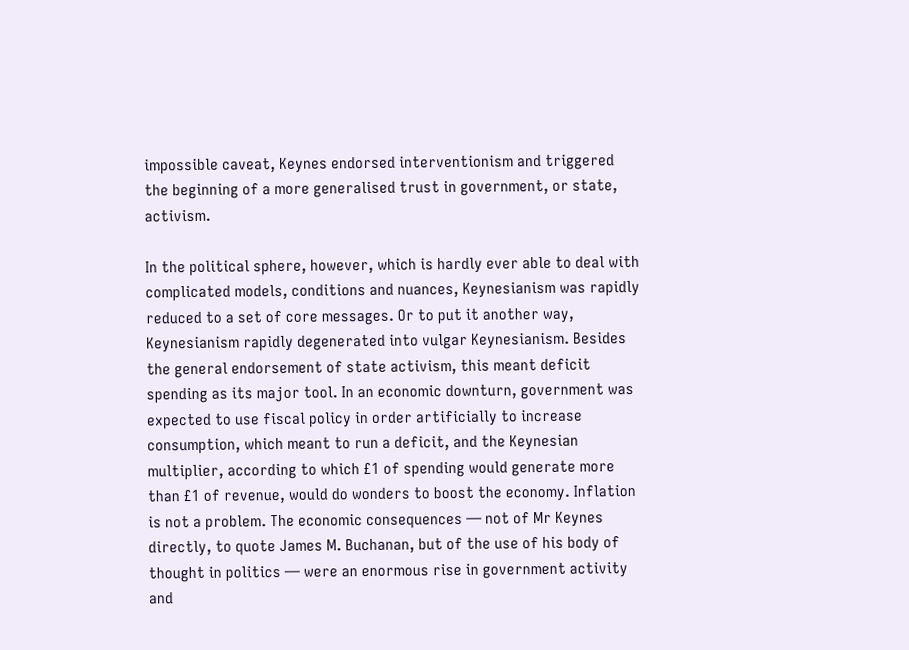impossible caveat, Keynes endorsed interventionism and triggered the beginning of a more generalised trust in government, or state, activism.

In the political sphere, however, which is hardly ever able to deal with complicated models, conditions and nuances, Keynesianism was rapidly reduced to a set of core messages. Or to put it another way, Keynesianism rapidly degenerated into vulgar Keynesianism. Besides the general endorsement of state activism, this meant deficit spending as its major tool. In an economic downturn, government was expected to use fiscal policy in order artificially to increase consumption, which meant to run a deficit, and the Keynesian multiplier, according to which £1 of spending would generate more than £1 of revenue, would do wonders to boost the economy. Inflation is not a problem. The economic consequences — not of Mr Keynes directly, to quote James M. Buchanan, but of the use of his body of thought in politics — were an enormous rise in government activity and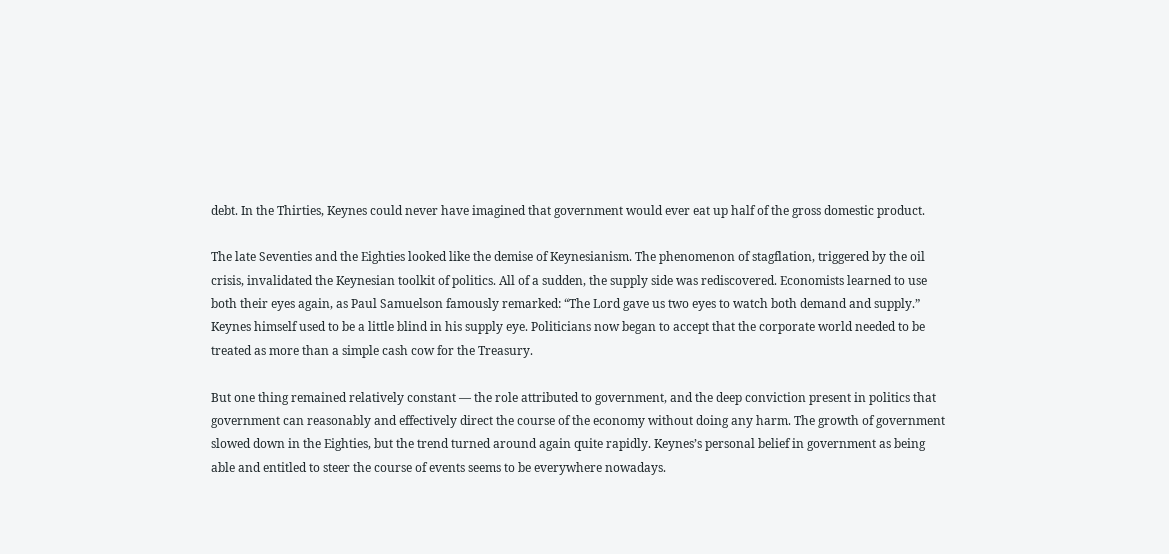debt. In the Thirties, Keynes could never have imagined that government would ever eat up half of the gross domestic product.

The late Seventies and the Eighties looked like the demise of Keynesianism. The phenomenon of stagflation, triggered by the oil crisis, invalidated the Keynesian toolkit of politics. All of a sudden, the supply side was rediscovered. Economists learned to use both their eyes again, as Paul Samuelson famously remarked: “The Lord gave us two eyes to watch both demand and supply.” Keynes himself used to be a little blind in his supply eye. Politicians now began to accept that the corporate world needed to be treated as more than a simple cash cow for the Treasury.

But one thing remained relatively constant — the role attributed to government, and the deep conviction present in politics that government can reasonably and effectively direct the course of the economy without doing any harm. The growth of government slowed down in the Eighties, but the trend turned around again quite rapidly. Keynes’s personal belief in government as being able and entitled to steer the course of events seems to be everywhere nowadays.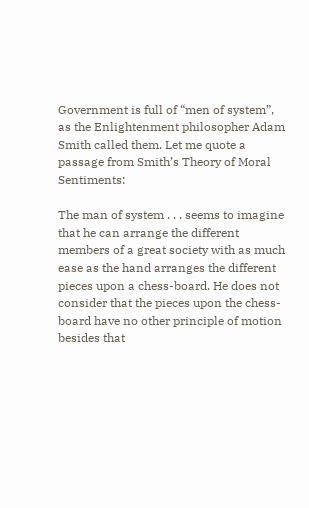Government is full of “men of system”, as the Enlightenment philosopher Adam Smith called them. Let me quote a passage from Smith’s Theory of Moral Sentiments:

The man of system . . . seems to imagine that he can arrange the different members of a great society with as much ease as the hand arranges the different pieces upon a chess-board. He does not consider that the pieces upon the chess-board have no other principle of motion besides that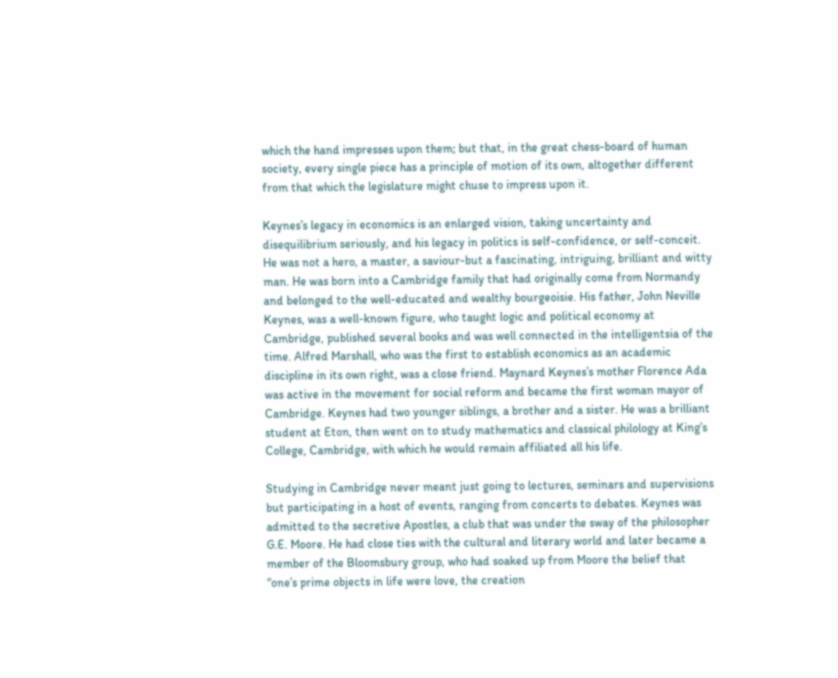which the hand impresses upon them; but that, in the great chess-board of human society, every single piece has a principle of motion of its own, altogether different from that which the legislature might chuse to impress upon it.

Keynes’s legacy in economics is an enlarged vision, taking uncertainty and disequilibrium seriously, and his legacy in politics is self-confidence, or self-conceit. He was not a hero, a master, a saviour-but a fascinating, intriguing, brilliant and witty man. He was born into a Cambridge family that had originally come from Normandy and belonged to the well-educated and wealthy bourgeoisie. His father, John Neville Keynes, was a well-known figure, who taught logic and political economy at Cambridge, published several books and was well connected in the intelligentsia of the time. Alfred Marshall, who was the first to establish economics as an academic discipline in its own right, was a close friend. Maynard Keynes’s mother Florence Ada was active in the movement for social reform and became the first woman mayor of Cambridge. Keynes had two younger siblings, a brother and a sister. He was a brilliant student at Eton, then went on to study mathematics and classical philology at King’s College, Cambridge, with which he would remain affiliated all his life.

Studying in Cambridge never meant just going to lectures, seminars and supervisions but participating in a host of events, ranging from concerts to debates. Keynes was admitted to the secretive Apostles, a club that was under the sway of the philosopher G.E. Moore. He had close ties with the cultural and literary world and later became a member of the Bloomsbury group, who had soaked up from Moore the belief that “one’s prime objects in life were love, the creation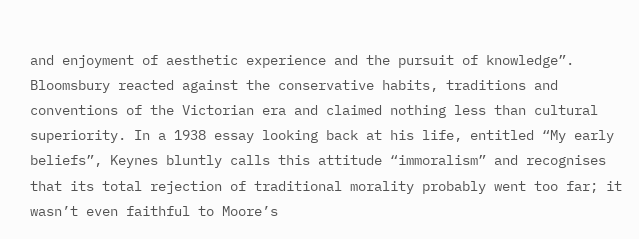and enjoyment of aesthetic experience and the pursuit of knowledge”. Bloomsbury reacted against the conservative habits, traditions and conventions of the Victorian era and claimed nothing less than cultural superiority. In a 1938 essay looking back at his life, entitled “My early beliefs”, Keynes bluntly calls this attitude “immoralism” and recognises that its total rejection of traditional morality probably went too far; it wasn’t even faithful to Moore’s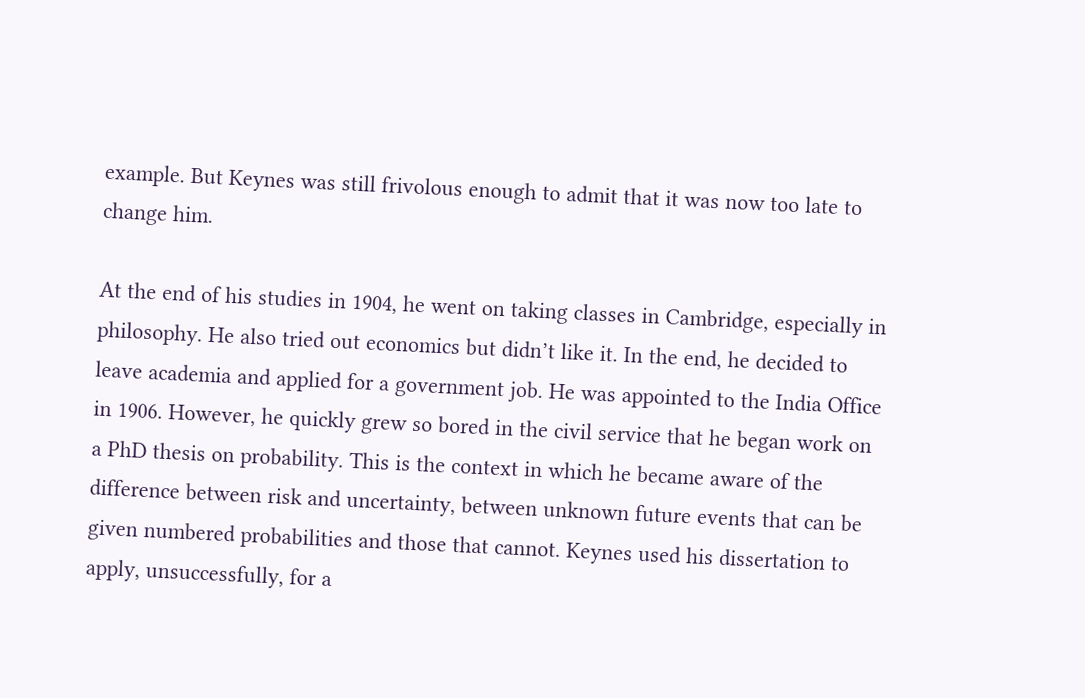example. But Keynes was still frivolous enough to admit that it was now too late to change him.

At the end of his studies in 1904, he went on taking classes in Cambridge, especially in philosophy. He also tried out economics but didn’t like it. In the end, he decided to leave academia and applied for a government job. He was appointed to the India Office in 1906. However, he quickly grew so bored in the civil service that he began work on a PhD thesis on probability. This is the context in which he became aware of the difference between risk and uncertainty, between unknown future events that can be given numbered probabilities and those that cannot. Keynes used his dissertation to apply, unsuccessfully, for a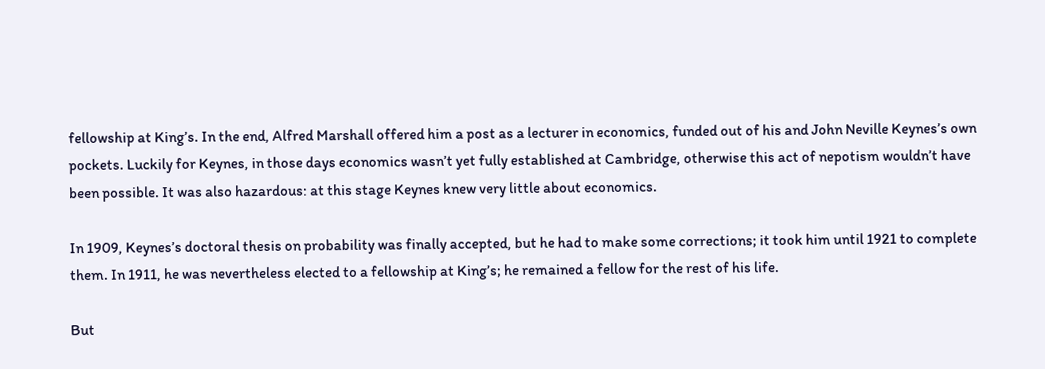fellowship at King’s. In the end, Alfred Marshall offered him a post as a lecturer in economics, funded out of his and John Neville Keynes’s own pockets. Luckily for Keynes, in those days economics wasn’t yet fully established at Cambridge, otherwise this act of nepotism wouldn’t have been possible. It was also hazardous: at this stage Keynes knew very little about economics.

In 1909, Keynes’s doctoral thesis on probability was finally accepted, but he had to make some corrections; it took him until 1921 to complete them. In 1911, he was nevertheless elected to a fellowship at King’s; he remained a fellow for the rest of his life.

But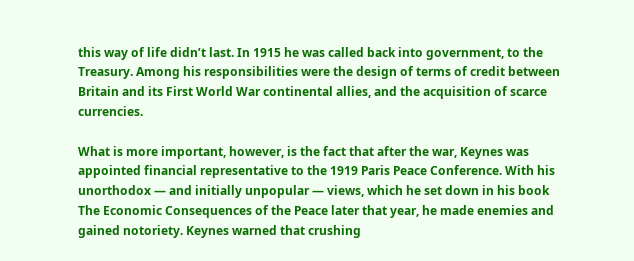this way of life didn’t last. In 1915 he was called back into government, to the Treasury. Among his responsibilities were the design of terms of credit between Britain and its First World War continental allies, and the acquisition of scarce currencies.

What is more important, however, is the fact that after the war, Keynes was appointed financial representative to the 1919 Paris Peace Conference. With his unorthodox — and initially unpopular — views, which he set down in his book The Economic Consequences of the Peace later that year, he made enemies and gained notoriety. Keynes warned that crushing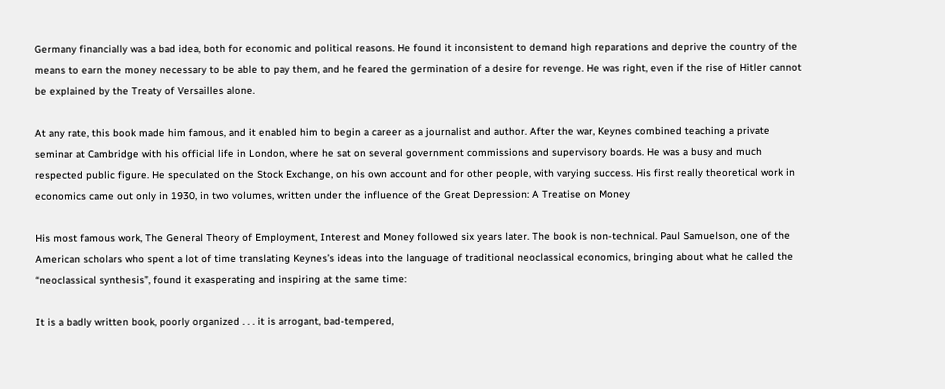Germany financially was a bad idea, both for economic and political reasons. He found it inconsistent to demand high reparations and deprive the country of the means to earn the money necessary to be able to pay them, and he feared the germination of a desire for revenge. He was right, even if the rise of Hitler cannot be explained by the Treaty of Versailles alone.

At any rate, this book made him famous, and it enabled him to begin a career as a journalist and author. After the war, Keynes combined teaching a private seminar at Cambridge with his official life in London, where he sat on several government commissions and supervisory boards. He was a busy and much respected public figure. He speculated on the Stock Exchange, on his own account and for other people, with varying success. His first really theoretical work in economics came out only in 1930, in two volumes, written under the influence of the Great Depression: A Treatise on Money

His most famous work, The General Theory of Employment, Interest and Money followed six years later. The book is non-technical. Paul Samuelson, one of the American scholars who spent a lot of time translating Keynes’s ideas into the language of traditional neoclassical economics, bringing about what he called the “neoclassical synthesis”, found it exasperating and inspiring at the same time:

It is a badly written book, poorly organized . . . it is arrogant, bad-tempered,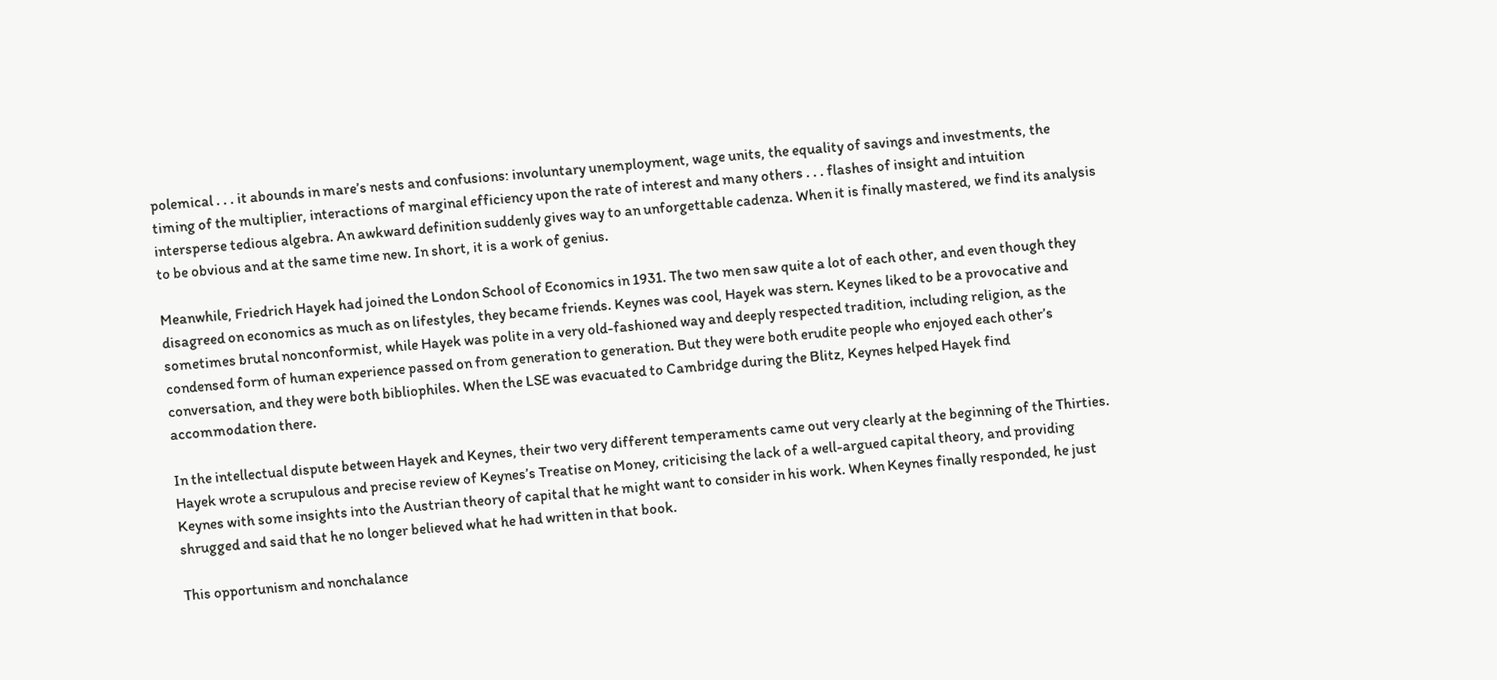polemical . . . it abounds in mare’s nests and confusions: involuntary unemployment, wage units, the equality of savings and investments, the timing of the multiplier, interactions of marginal efficiency upon the rate of interest and many others . . . flashes of insight and intuition intersperse tedious algebra. An awkward definition suddenly gives way to an unforgettable cadenza. When it is finally mastered, we find its analysis to be obvious and at the same time new. In short, it is a work of genius.

Meanwhile, Friedrich Hayek had joined the London School of Economics in 1931. The two men saw quite a lot of each other, and even though they disagreed on economics as much as on lifestyles, they became friends. Keynes was cool, Hayek was stern. Keynes liked to be a provocative and sometimes brutal nonconformist, while Hayek was polite in a very old-fashioned way and deeply respected tradition, including religion, as the condensed form of human experience passed on from generation to generation. But they were both erudite people who enjoyed each other’s conversation, and they were both bibliophiles. When the LSE was evacuated to Cambridge during the Blitz, Keynes helped Hayek find accommodation there.

In the intellectual dispute between Hayek and Keynes, their two very different temperaments came out very clearly at the beginning of the Thirties. Hayek wrote a scrupulous and precise review of Keynes’s Treatise on Money, criticising the lack of a well-argued capital theory, and providing Keynes with some insights into the Austrian theory of capital that he might want to consider in his work. When Keynes finally responded, he just shrugged and said that he no longer believed what he had written in that book.

This opportunism and nonchalance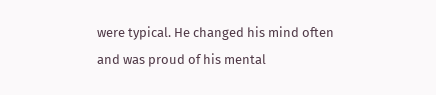were typical. He changed his mind often and was proud of his mental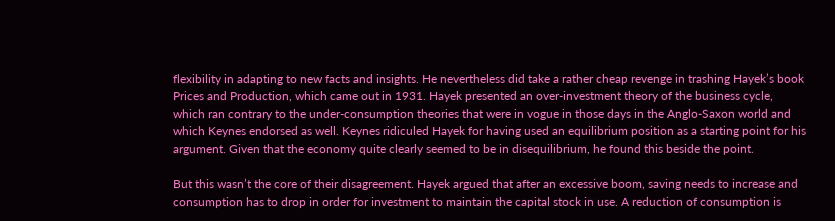flexibility in adapting to new facts and insights. He nevertheless did take a rather cheap revenge in trashing Hayek’s book Prices and Production, which came out in 1931. Hayek presented an over-investment theory of the business cycle, which ran contrary to the under-consumption theories that were in vogue in those days in the Anglo-Saxon world and which Keynes endorsed as well. Keynes ridiculed Hayek for having used an equilibrium position as a starting point for his argument. Given that the economy quite clearly seemed to be in disequilibrium, he found this beside the point.

But this wasn’t the core of their disagreement. Hayek argued that after an excessive boom, saving needs to increase and consumption has to drop in order for investment to maintain the capital stock in use. A reduction of consumption is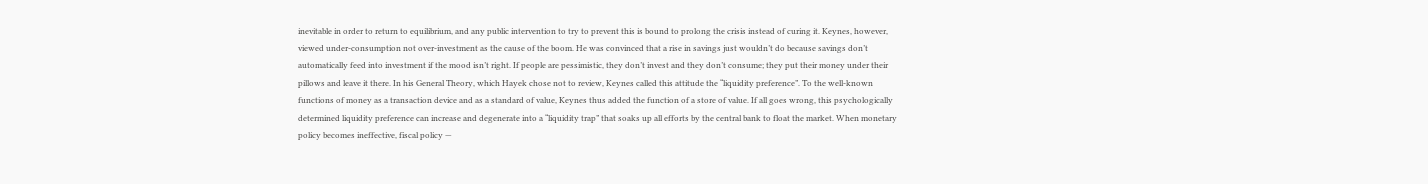inevitable in order to return to equilibrium, and any public intervention to try to prevent this is bound to prolong the crisis instead of curing it. Keynes, however, viewed under-consumption not over-investment as the cause of the boom. He was convinced that a rise in savings just wouldn’t do because savings don’t automatically feed into investment if the mood isn’t right. If people are pessimistic, they don’t invest and they don’t consume; they put their money under their pillows and leave it there. In his General Theory, which Hayek chose not to review, Keynes called this attitude the “liquidity preference”. To the well-known functions of money as a transaction device and as a standard of value, Keynes thus added the function of a store of value. If all goes wrong, this psychologically determined liquidity preference can increase and degenerate into a “liquidity trap” that soaks up all efforts by the central bank to float the market. When monetary policy becomes ineffective, fiscal policy —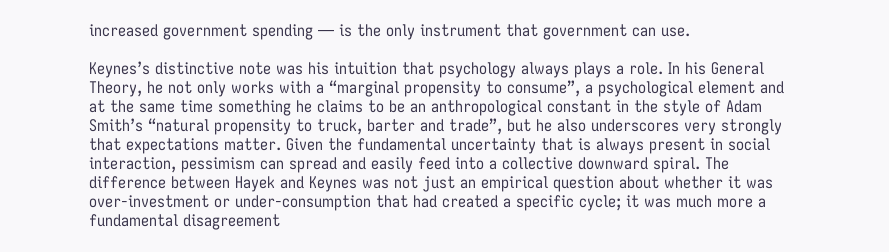increased government spending — is the only instrument that government can use.

Keynes’s distinctive note was his intuition that psychology always plays a role. In his General Theory, he not only works with a “marginal propensity to consume”, a psychological element and at the same time something he claims to be an anthropological constant in the style of Adam Smith’s “natural propensity to truck, barter and trade”, but he also underscores very strongly that expectations matter. Given the fundamental uncertainty that is always present in social interaction, pessimism can spread and easily feed into a collective downward spiral. The difference between Hayek and Keynes was not just an empirical question about whether it was over-investment or under-consumption that had created a specific cycle; it was much more a fundamental disagreement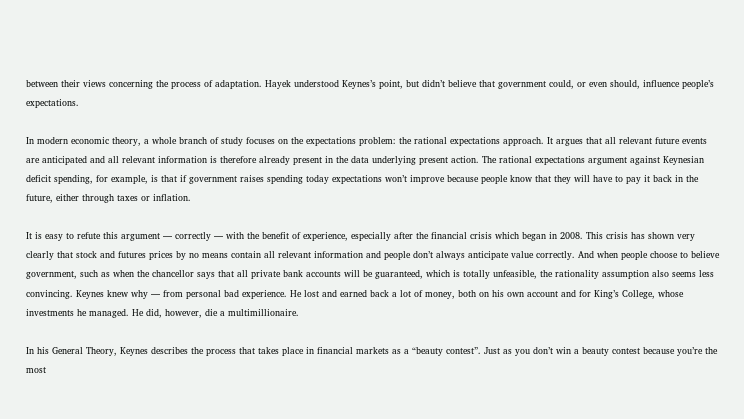between their views concerning the process of adaptation. Hayek understood Keynes’s point, but didn’t believe that government could, or even should, influence people’s expectations.

In modern economic theory, a whole branch of study focuses on the expectations problem: the rational expectations approach. It argues that all relevant future events are anticipated and all relevant information is therefore already present in the data underlying present action. The rational expectations argument against Keynesian deficit spending, for example, is that if government raises spending today expectations won’t improve because people know that they will have to pay it back in the future, either through taxes or inflation.

It is easy to refute this argument — correctly — with the benefit of experience, especially after the financial crisis which began in 2008. This crisis has shown very clearly that stock and futures prices by no means contain all relevant information and people don’t always anticipate value correctly. And when people choose to believe government, such as when the chancellor says that all private bank accounts will be guaranteed, which is totally unfeasible, the rationality assumption also seems less convincing. Keynes knew why — from personal bad experience. He lost and earned back a lot of money, both on his own account and for King’s College, whose investments he managed. He did, however, die a multimillionaire.

In his General Theory, Keynes describes the process that takes place in financial markets as a “beauty contest”. Just as you don’t win a beauty contest because you’re the most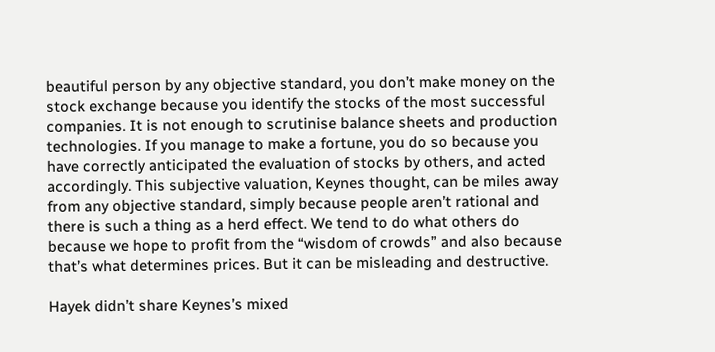beautiful person by any objective standard, you don’t make money on the stock exchange because you identify the stocks of the most successful companies. It is not enough to scrutinise balance sheets and production technologies. If you manage to make a fortune, you do so because you have correctly anticipated the evaluation of stocks by others, and acted accordingly. This subjective valuation, Keynes thought, can be miles away from any objective standard, simply because people aren’t rational and there is such a thing as a herd effect. We tend to do what others do because we hope to profit from the “wisdom of crowds” and also because that’s what determines prices. But it can be misleading and destructive.

Hayek didn’t share Keynes’s mixed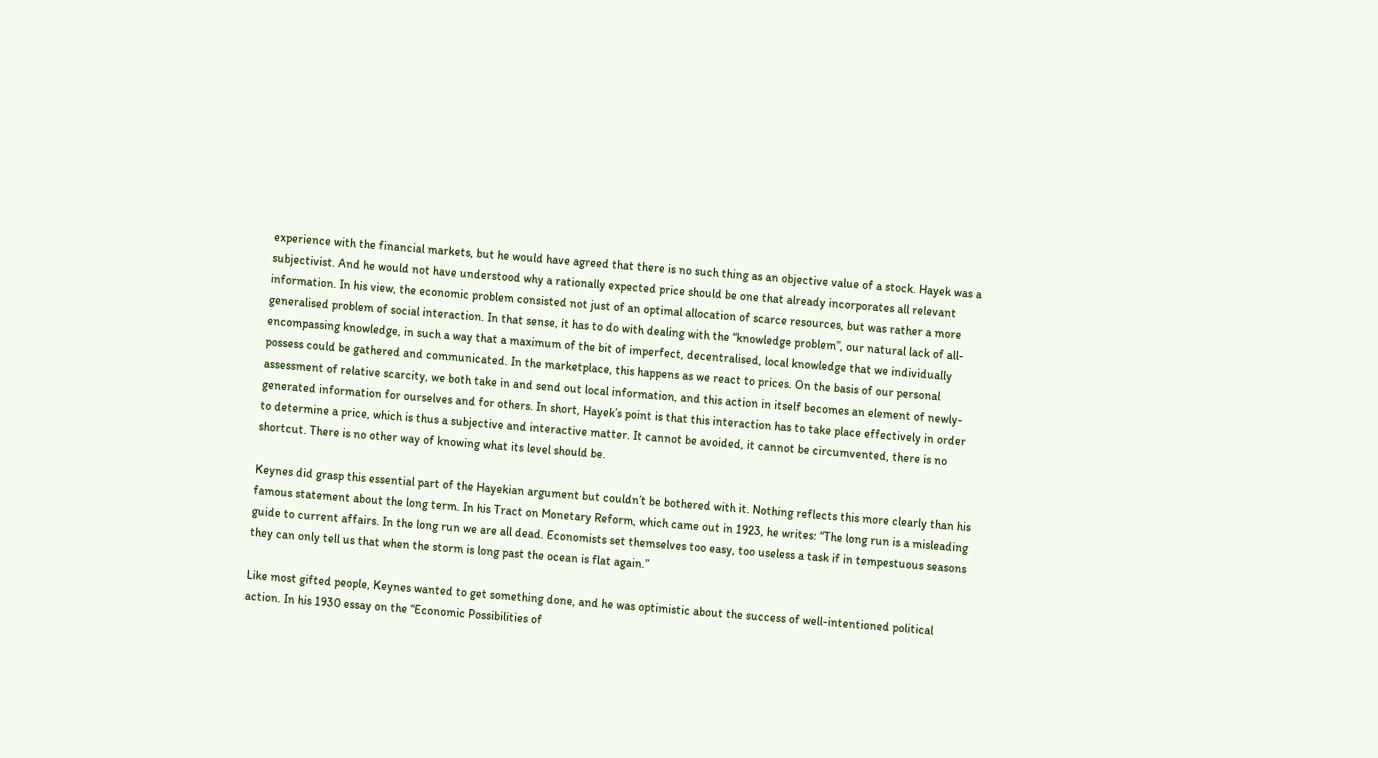experience with the financial markets, but he would have agreed that there is no such thing as an objective value of a stock. Hayek was a subjectivist. And he would not have understood why a rationally expected price should be one that already incorporates all relevant information. In his view, the economic problem consisted not just of an optimal allocation of scarce resources, but was rather a more generalised problem of social interaction. In that sense, it has to do with dealing with the “knowledge problem”, our natural lack of all-encompassing knowledge, in such a way that a maximum of the bit of imperfect, decentralised, local knowledge that we individually possess could be gathered and communicated. In the marketplace, this happens as we react to prices. On the basis of our personal assessment of relative scarcity, we both take in and send out local information, and this action in itself becomes an element of newly-generated information for ourselves and for others. In short, Hayek’s point is that this interaction has to take place effectively in order to determine a price, which is thus a subjective and interactive matter. It cannot be avoided, it cannot be circumvented, there is no shortcut. There is no other way of knowing what its level should be.

Keynes did grasp this essential part of the Hayekian argument but couldn’t be bothered with it. Nothing reflects this more clearly than his famous statement about the long term. In his Tract on Monetary Reform, which came out in 1923, he writes: “The long run is a misleading guide to current affairs. In the long run we are all dead. Economists set themselves too easy, too useless a task if in tempestuous seasons they can only tell us that when the storm is long past the ocean is flat again.”

Like most gifted people, Keynes wanted to get something done, and he was optimistic about the success of well-intentioned political action. In his 1930 essay on the “Economic Possibilities of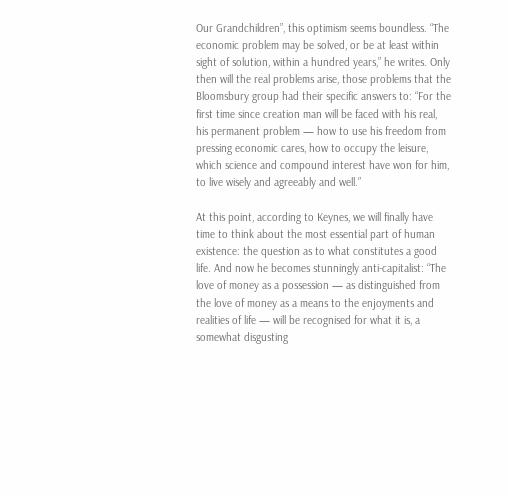Our Grandchildren”, this optimism seems boundless. “The economic problem may be solved, or be at least within sight of solution, within a hundred years,” he writes. Only then will the real problems arise, those problems that the Bloomsbury group had their specific answers to: “For the first time since creation man will be faced with his real, his permanent problem — how to use his freedom from pressing economic cares, how to occupy the leisure, which science and compound interest have won for him, to live wisely and agreeably and well.”

At this point, according to Keynes, we will finally have time to think about the most essential part of human existence: the question as to what constitutes a good life. And now he becomes stunningly anti-capitalist: “The love of money as a possession — as distinguished from the love of money as a means to the enjoyments and realities of life — will be recognised for what it is, a somewhat disgusting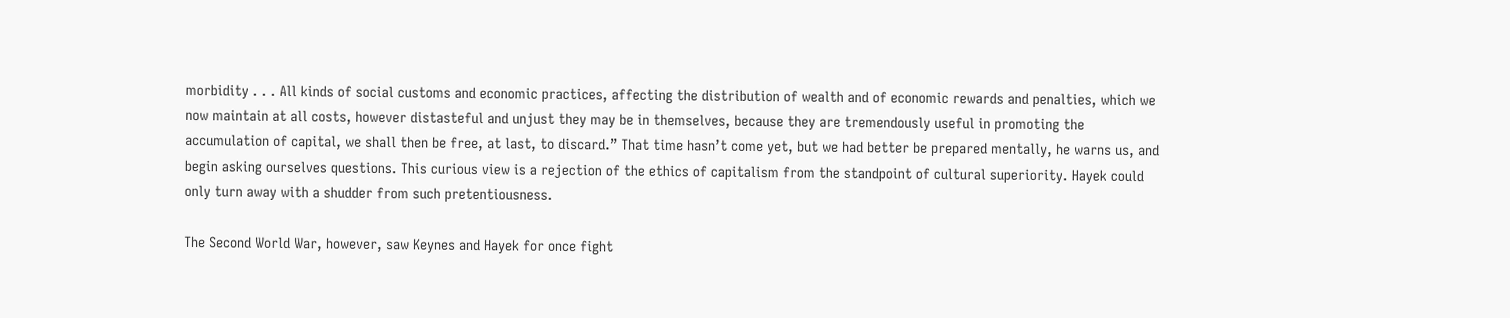morbidity . . . All kinds of social customs and economic practices, affecting the distribution of wealth and of economic rewards and penalties, which we now maintain at all costs, however distasteful and unjust they may be in themselves, because they are tremendously useful in promoting the accumulation of capital, we shall then be free, at last, to discard.” That time hasn’t come yet, but we had better be prepared mentally, he warns us, and begin asking ourselves questions. This curious view is a rejection of the ethics of capitalism from the standpoint of cultural superiority. Hayek could only turn away with a shudder from such pretentiousness.

The Second World War, however, saw Keynes and Hayek for once fight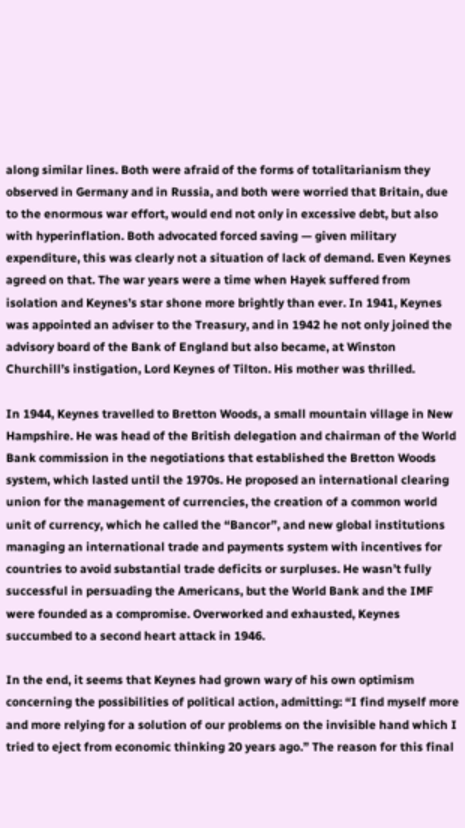along similar lines. Both were afraid of the forms of totalitarianism they observed in Germany and in Russia, and both were worried that Britain, due to the enormous war effort, would end not only in excessive debt, but also with hyperinflation. Both advocated forced saving — given military expenditure, this was clearly not a situation of lack of demand. Even Keynes agreed on that. The war years were a time when Hayek suffered from isolation and Keynes’s star shone more brightly than ever. In 1941, Keynes was appointed an adviser to the Treasury, and in 1942 he not only joined the advisory board of the Bank of England but also became, at Winston Churchill’s instigation, Lord Keynes of Tilton. His mother was thrilled.

In 1944, Keynes travelled to Bretton Woods, a small mountain village in New Hampshire. He was head of the British delegation and chairman of the World Bank commission in the negotiations that established the Bretton Woods system, which lasted until the 1970s. He proposed an international clearing union for the management of currencies, the creation of a common world unit of currency, which he called the “Bancor”, and new global institutions managing an international trade and payments system with incentives for countries to avoid substantial trade deficits or surpluses. He wasn’t fully successful in persuading the Americans, but the World Bank and the IMF were founded as a compromise. Overworked and exhausted, Keynes succumbed to a second heart attack in 1946.

In the end, it seems that Keynes had grown wary of his own optimism concerning the possibilities of political action, admitting: “I find myself more and more relying for a solution of our problems on the invisible hand which I tried to eject from economic thinking 20 years ago.” The reason for this final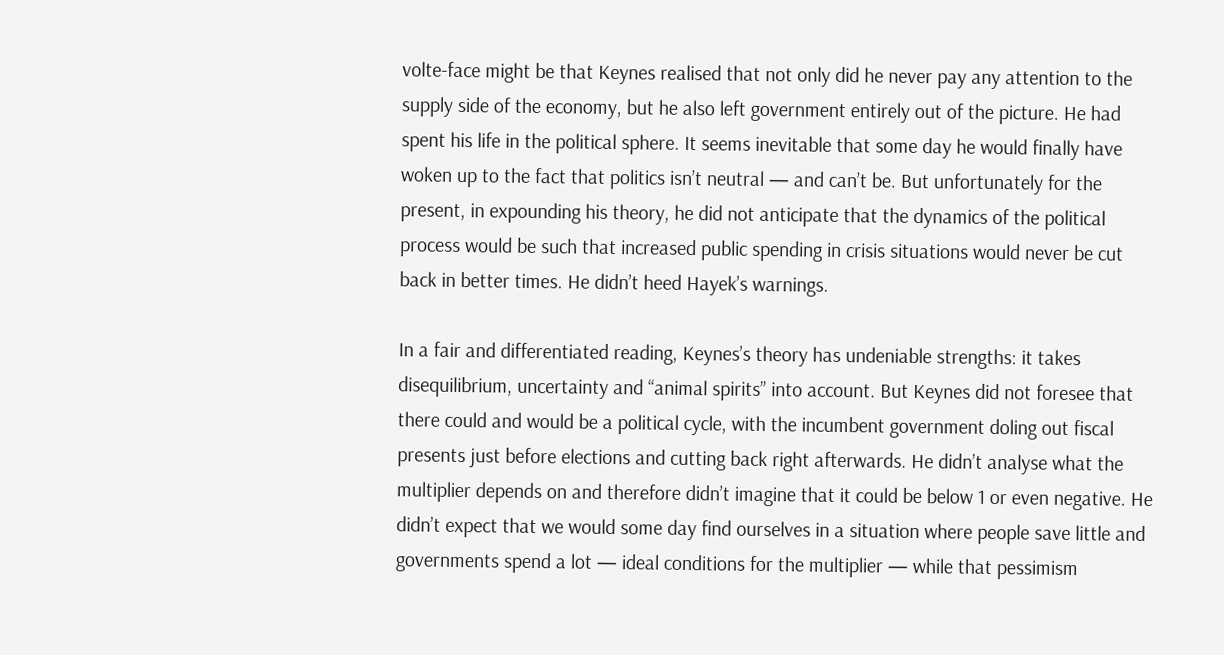volte-face might be that Keynes realised that not only did he never pay any attention to the supply side of the economy, but he also left government entirely out of the picture. He had spent his life in the political sphere. It seems inevitable that some day he would finally have woken up to the fact that politics isn’t neutral — and can’t be. But unfortunately for the present, in expounding his theory, he did not anticipate that the dynamics of the political process would be such that increased public spending in crisis situations would never be cut back in better times. He didn’t heed Hayek’s warnings.

In a fair and differentiated reading, Keynes’s theory has undeniable strengths: it takes disequilibrium, uncertainty and “animal spirits” into account. But Keynes did not foresee that there could and would be a political cycle, with the incumbent government doling out fiscal presents just before elections and cutting back right afterwards. He didn’t analyse what the multiplier depends on and therefore didn’t imagine that it could be below 1 or even negative. He didn’t expect that we would some day find ourselves in a situation where people save little and governments spend a lot — ideal conditions for the multiplier — while that pessimism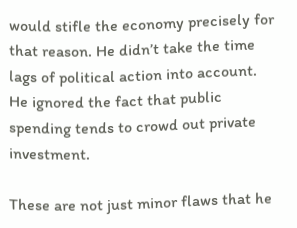would stifle the economy precisely for that reason. He didn’t take the time lags of political action into account. He ignored the fact that public spending tends to crowd out private investment.

These are not just minor flaws that he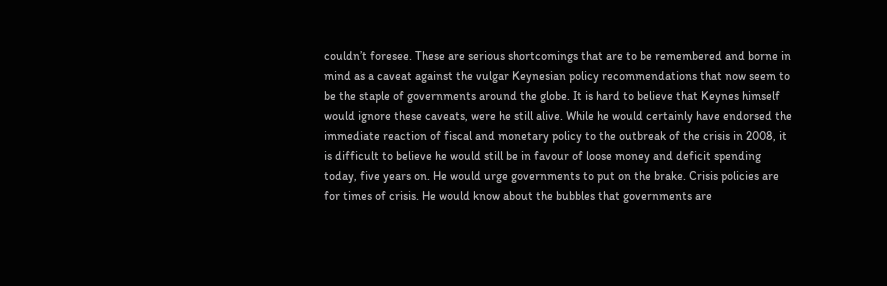couldn’t foresee. These are serious shortcomings that are to be remembered and borne in mind as a caveat against the vulgar Keynesian policy recommendations that now seem to be the staple of governments around the globe. It is hard to believe that Keynes himself would ignore these caveats, were he still alive. While he would certainly have endorsed the immediate reaction of fiscal and monetary policy to the outbreak of the crisis in 2008, it is difficult to believe he would still be in favour of loose money and deficit spending today, five years on. He would urge governments to put on the brake. Crisis policies are for times of crisis. He would know about the bubbles that governments are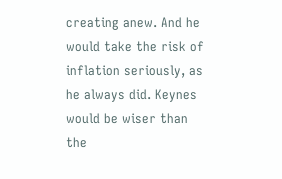creating anew. And he would take the risk of inflation seriously, as he always did. Keynes would be wiser than the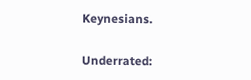Keynesians.

Underrated: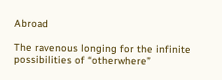Abroad

The ravenous longing for the infinite possibilities of “otherwhere”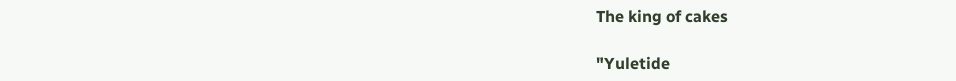The king of cakes

"Yuletide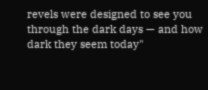revels were designed to see you through the dark days — and how dark they seem today"